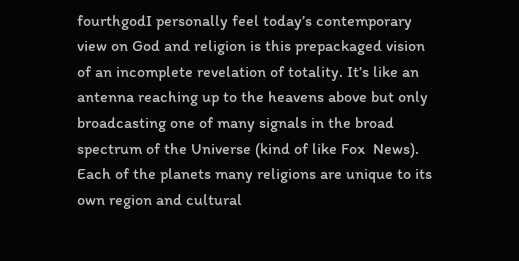fourthgodI personally feel today’s contemporary view on God and religion is this prepackaged vision of an incomplete revelation of totality. It’s like an antenna reaching up to the heavens above but only broadcasting one of many signals in the broad spectrum of the Universe (kind of like Fox  News).  Each of the planets many religions are unique to its own region and cultural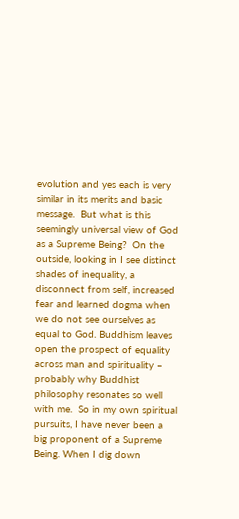evolution and yes each is very similar in its merits and basic message.  But what is this seemingly universal view of God as a Supreme Being?  On the outside, looking in I see distinct shades of inequality, a disconnect from self, increased fear and learned dogma when we do not see ourselves as equal to God. Buddhism leaves open the prospect of equality across man and spirituality – probably why Buddhist philosophy resonates so well with me.  So in my own spiritual pursuits, I have never been a big proponent of a Supreme Being. When I dig down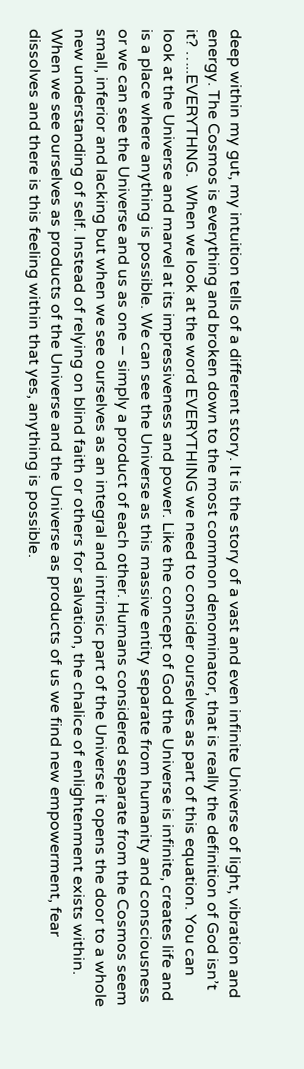deep within my gut, my intuition tells of a different story. It is the story of a vast and even infinite Universe of light, vibration and energy. The Cosmos is everything and broken down to the most common denominator, that is really the definition of God isn’t it? …..EVERYTHNG.  When we look at the word EVERYTHING we need to consider ourselves as part of this equation. You can look at the Universe and marvel at its impressiveness and power. Like the concept of God the Universe is infinite, creates life and is a place where anything is possible. We can see the Universe as this massive entity separate from humanity and consciousness or we can see the Universe and us as one – simply a product of each other. Humans considered separate from the Cosmos seem small, inferior and lacking but when we see ourselves as an integral and intrinsic part of the Universe it opens the door to a whole new understanding of self. Instead of relying on blind faith or others for salvation, the chalice of enlightenment exists within.  When we see ourselves as products of the Universe and the Universe as products of us we find new empowerment, fear dissolves and there is this feeling within that yes, anything is possible.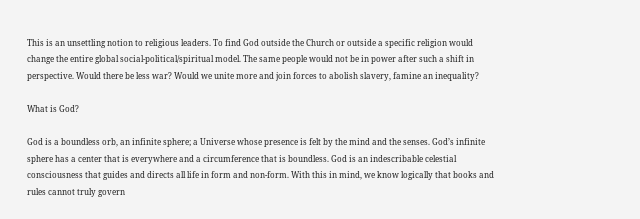This is an unsettling notion to religious leaders. To find God outside the Church or outside a specific religion would change the entire global social-political/spiritual model. The same people would not be in power after such a shift in perspective. Would there be less war? Would we unite more and join forces to abolish slavery, famine an inequality?

What is God?

God is a boundless orb, an infinite sphere; a Universe whose presence is felt by the mind and the senses. God’s infinite sphere has a center that is everywhere and a circumference that is boundless. God is an indescribable celestial consciousness that guides and directs all life in form and non-form. With this in mind, we know logically that books and rules cannot truly govern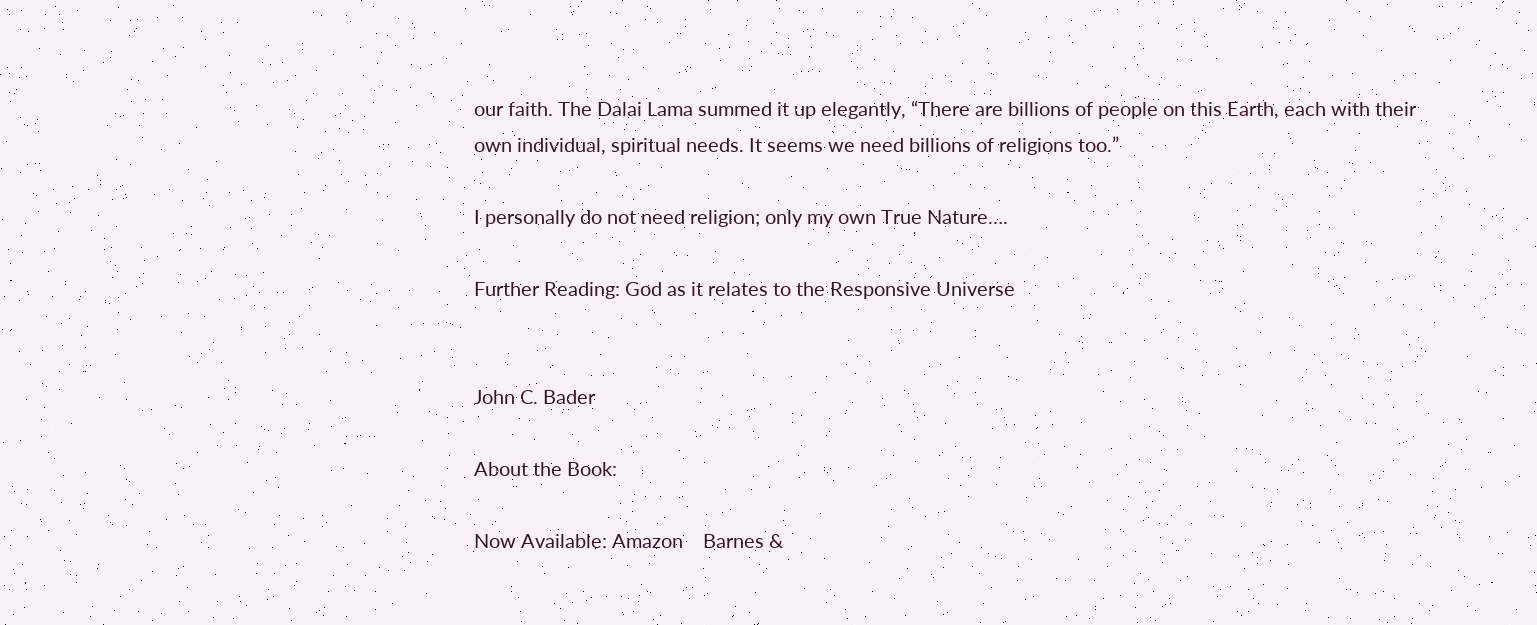our faith. The Dalai Lama summed it up elegantly, “There are billions of people on this Earth, each with their own individual, spiritual needs. It seems we need billions of religions too.”

I personally do not need religion; only my own True Nature….

Further Reading: God as it relates to the Responsive Universe


John C. Bader

About the Book:

Now Available: Amazon    Barnes &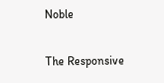Noble

The Responsive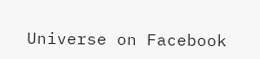Universe on Facebook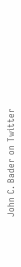John C. Bader on Twitter